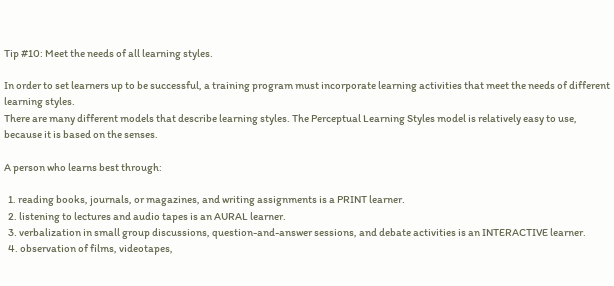Tip #10: Meet the needs of all learning styles.

In order to set learners up to be successful, a training program must incorporate learning activities that meet the needs of different learning styles.
There are many different models that describe learning styles. The Perceptual Learning Styles model is relatively easy to use, because it is based on the senses.

A person who learns best through:

  1. reading books, journals, or magazines, and writing assignments is a PRINT learner.
  2. listening to lectures and audio tapes is an AURAL learner.
  3. verbalization in small group discussions, question-and-answer sessions, and debate activities is an INTERACTIVE learner.
  4. observation of films, videotapes,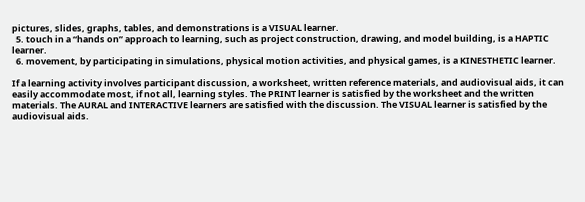pictures, slides, graphs, tables, and demonstrations is a VISUAL learner.
  5. touch in a “hands on” approach to learning, such as project construction, drawing, and model building, is a HAPTIC learner.
  6. movement, by participating in simulations, physical motion activities, and physical games, is a KINESTHETIC learner.

If a learning activity involves participant discussion, a worksheet, written reference materials, and audiovisual aids, it can easily accommodate most, if not all, learning styles. The PRINT learner is satisfied by the worksheet and the written materials. The AURAL and INTERACTIVE learners are satisfied with the discussion. The VISUAL learner is satisfied by the audiovisual aids.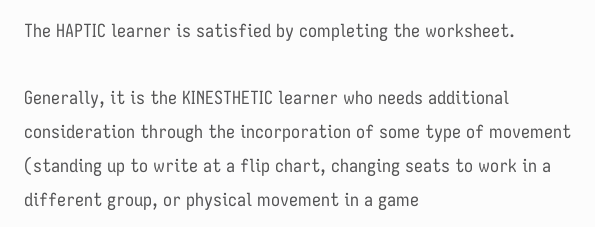The HAPTIC learner is satisfied by completing the worksheet.

Generally, it is the KINESTHETIC learner who needs additional consideration through the incorporation of some type of movement (standing up to write at a flip chart, changing seats to work in a different group, or physical movement in a game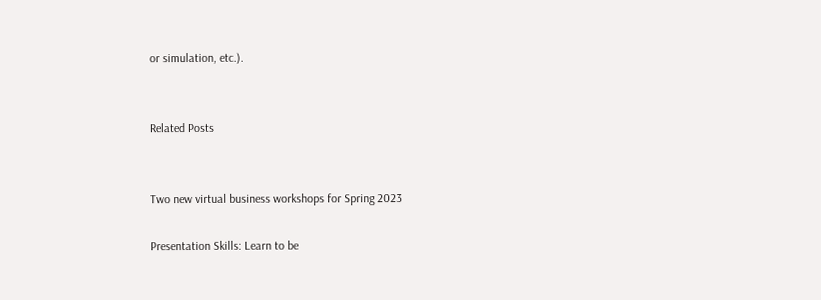or simulation, etc.).


Related Posts


Two new virtual business workshops for Spring 2023

Presentation Skills: Learn to be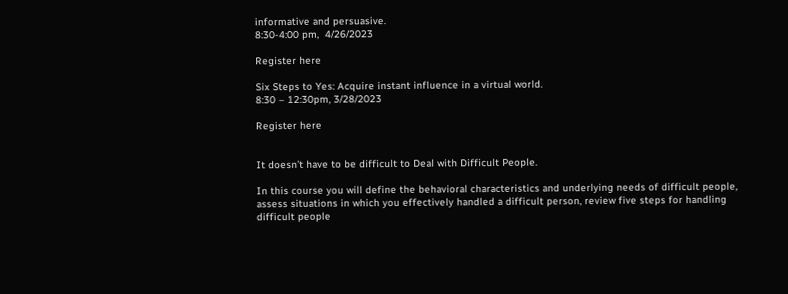informative and persuasive.
8:30-4:00 pm,  4/26/2023

Register here

Six Steps to Yes: Acquire instant influence in a virtual world.
8:30 – 12:30pm, 3/28/2023

Register here


It doesn’t have to be difficult to Deal with Difficult People.

In this course you will define the behavioral characteristics and underlying needs of difficult people, assess situations in which you effectively handled a difficult person, review five steps for handling difficult people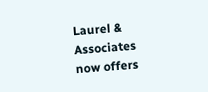Laurel & Associates now offers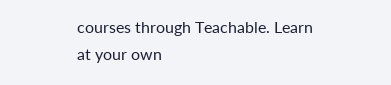courses through Teachable. Learn at your own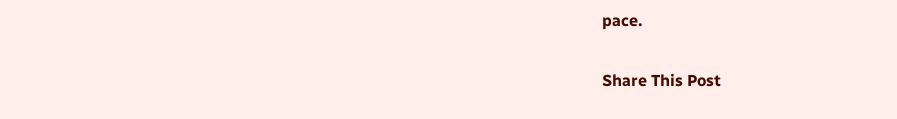pace.

Share This Post